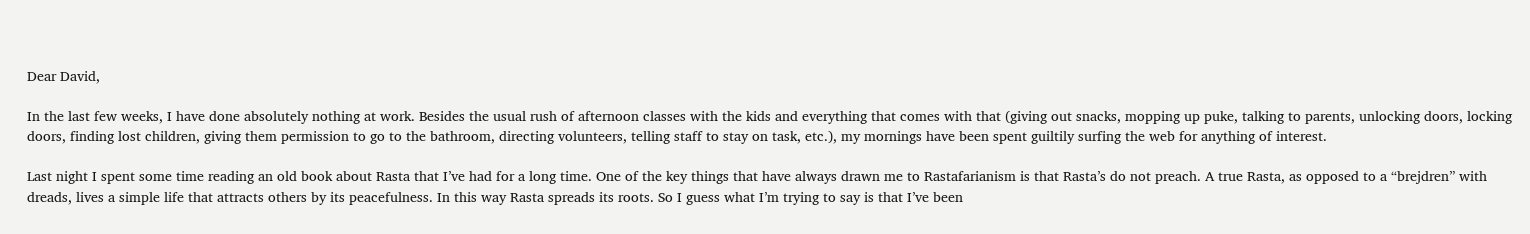Dear David,

In the last few weeks, I have done absolutely nothing at work. Besides the usual rush of afternoon classes with the kids and everything that comes with that (giving out snacks, mopping up puke, talking to parents, unlocking doors, locking doors, finding lost children, giving them permission to go to the bathroom, directing volunteers, telling staff to stay on task, etc.), my mornings have been spent guiltily surfing the web for anything of interest.

Last night I spent some time reading an old book about Rasta that I’ve had for a long time. One of the key things that have always drawn me to Rastafarianism is that Rasta’s do not preach. A true Rasta, as opposed to a “brejdren” with dreads, lives a simple life that attracts others by its peacefulness. In this way Rasta spreads its roots. So I guess what I’m trying to say is that I’ve been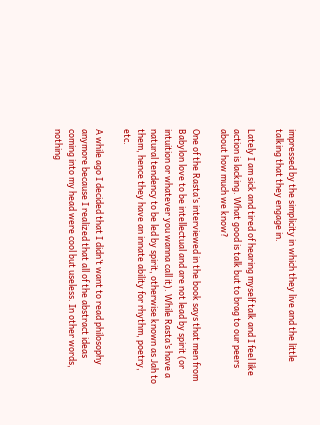impressed by the simplicity in which they live and the little talking that they engage in.

Lately I am sick and tired of hearing myself talk and I feel like action is lacking. What good is talk but to brag to our peers about how much we know?

One of the Rasta’s interviewed in the book says that men from Babylon love to be intellectual and are not lead by spirit (or intuition or whatever you wanna call it). While Rasta’s have a natural tendency to be led by spirit, otherwise known as Jah to them, hence they have an innate ability for rhythm, poetry, etc.

A while ago I decided that I didn’t want to read philosophy anymore because I realized that all of the abstract ideas coming into my head were cool but useless. In other words, nothing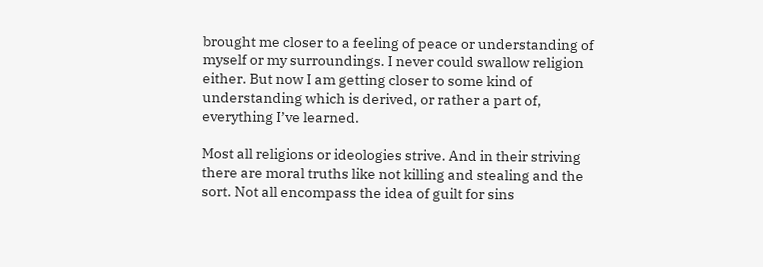brought me closer to a feeling of peace or understanding of myself or my surroundings. I never could swallow religion either. But now I am getting closer to some kind of understanding which is derived, or rather a part of, everything I’ve learned.

Most all religions or ideologies strive. And in their striving there are moral truths like not killing and stealing and the sort. Not all encompass the idea of guilt for sins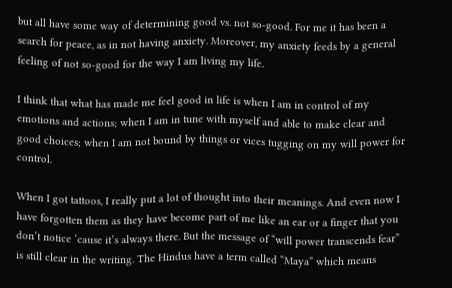but all have some way of determining good vs. not so-good. For me it has been a search for peace, as in not having anxiety. Moreover, my anxiety feeds by a general feeling of not so-good for the way I am living my life.

I think that what has made me feel good in life is when I am in control of my emotions and actions; when I am in tune with myself and able to make clear and good choices; when I am not bound by things or vices tugging on my will power for control.

When I got tattoos, I really put a lot of thought into their meanings. And even now I have forgotten them as they have become part of me like an ear or a finger that you don’t notice ‘cause it’s always there. But the message of “will power transcends fear” is still clear in the writing. The Hindus have a term called “Maya” which means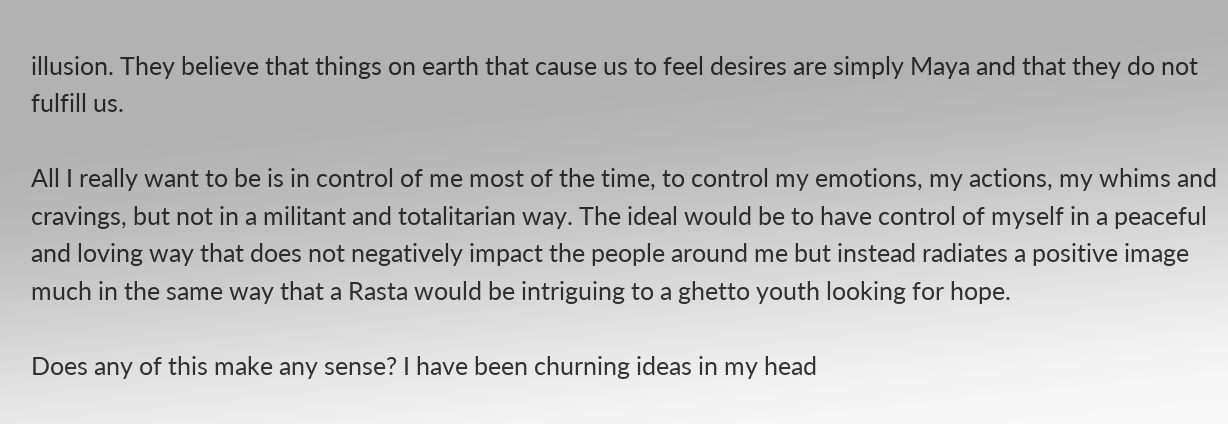illusion. They believe that things on earth that cause us to feel desires are simply Maya and that they do not fulfill us.

All I really want to be is in control of me most of the time, to control my emotions, my actions, my whims and cravings, but not in a militant and totalitarian way. The ideal would be to have control of myself in a peaceful and loving way that does not negatively impact the people around me but instead radiates a positive image much in the same way that a Rasta would be intriguing to a ghetto youth looking for hope.

Does any of this make any sense? I have been churning ideas in my head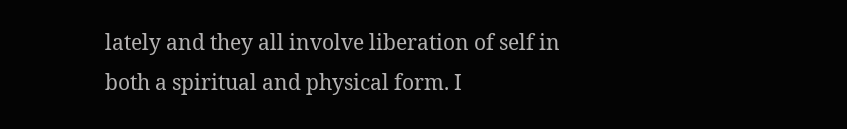lately and they all involve liberation of self in both a spiritual and physical form. I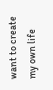want to create my own life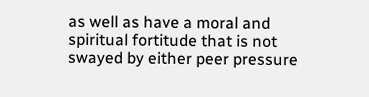as well as have a moral and spiritual fortitude that is not swayed by either peer pressure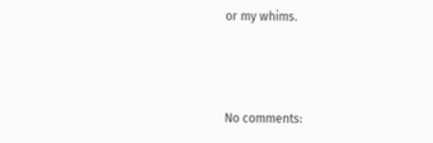or my whims.



No comments: